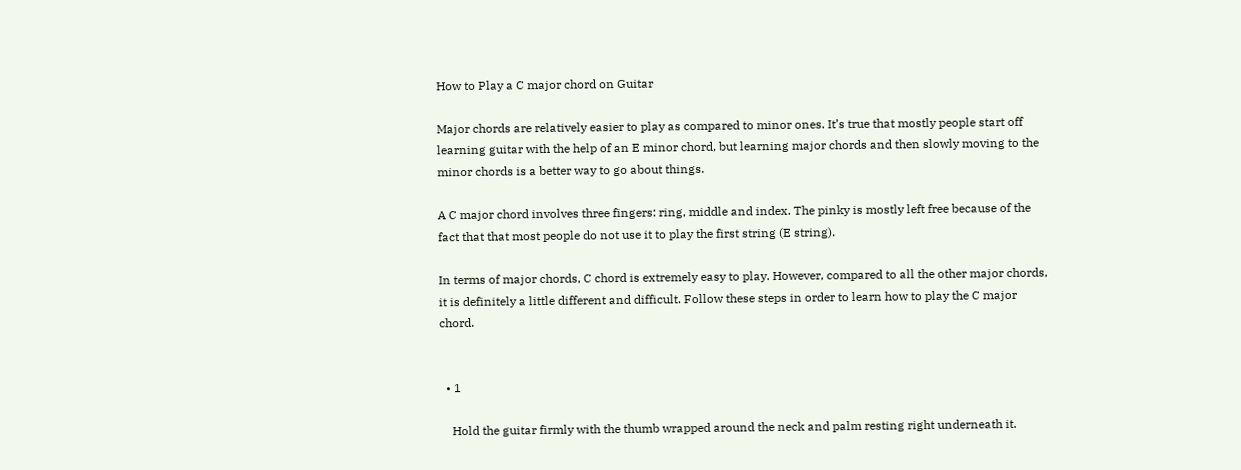How to Play a C major chord on Guitar

Major chords are relatively easier to play as compared to minor ones. It’s true that mostly people start off learning guitar with the help of an E minor chord, but learning major chords and then slowly moving to the minor chords is a better way to go about things.

A C major chord involves three fingers: ring, middle and index. The pinky is mostly left free because of the fact that that most people do not use it to play the first string (E string).

In terms of major chords, C chord is extremely easy to play. However, compared to all the other major chords, it is definitely a little different and difficult. Follow these steps in order to learn how to play the C major chord.


  • 1

    Hold the guitar firmly with the thumb wrapped around the neck and palm resting right underneath it.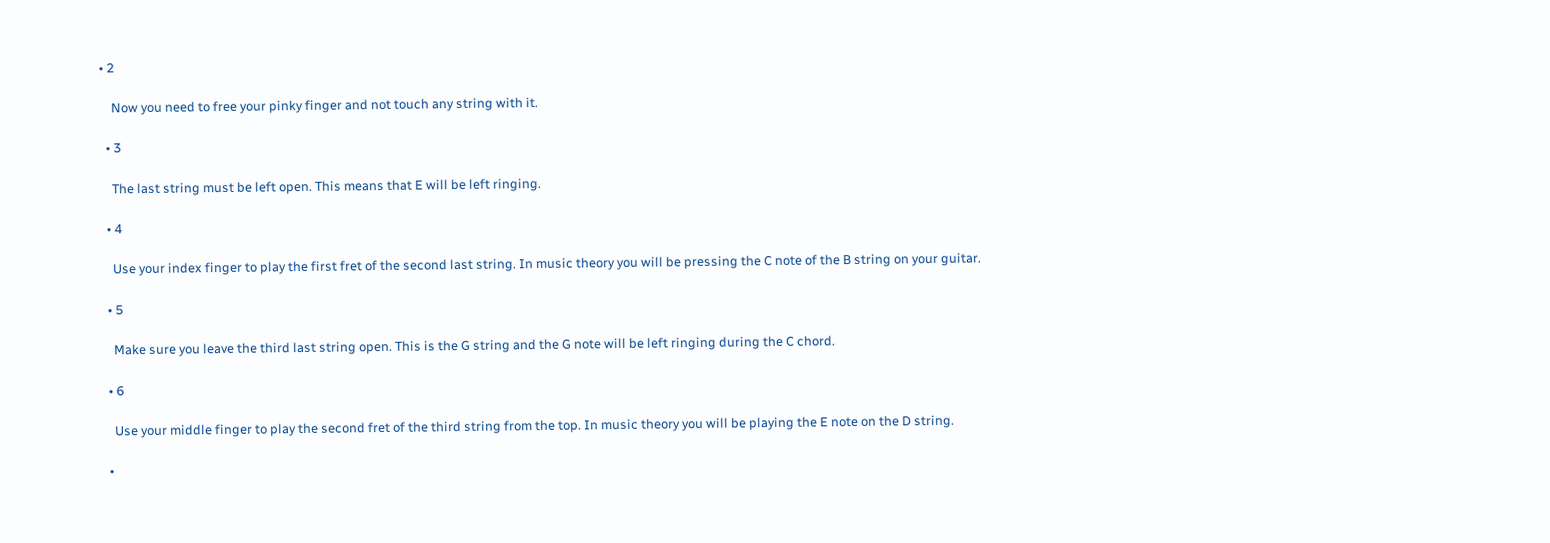• 2

    Now you need to free your pinky finger and not touch any string with it.

  • 3

    The last string must be left open. This means that E will be left ringing.

  • 4

    Use your index finger to play the first fret of the second last string. In music theory you will be pressing the C note of the B string on your guitar.

  • 5

    Make sure you leave the third last string open. This is the G string and the G note will be left ringing during the C chord.

  • 6

    Use your middle finger to play the second fret of the third string from the top. In music theory you will be playing the E note on the D string.

  •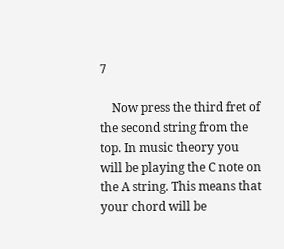7

    Now press the third fret of the second string from the top. In music theory you will be playing the C note on the A string. This means that your chord will be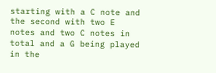starting with a C note and the second with two E notes and two C notes in total and a G being played in the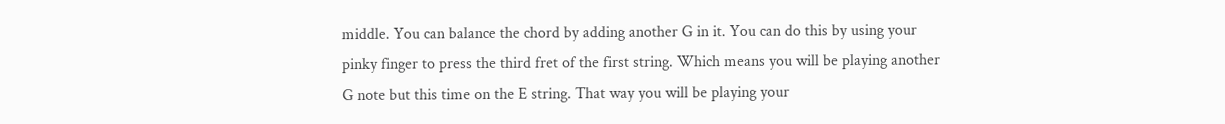middle. You can balance the chord by adding another G in it. You can do this by using your pinky finger to press the third fret of the first string. Which means you will be playing another G note but this time on the E string. That way you will be playing your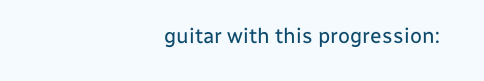guitar with this progression: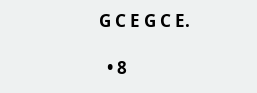G C E G C E.

  • 8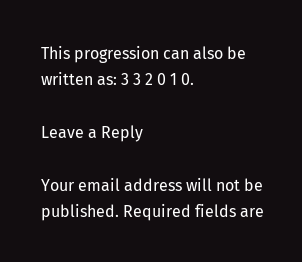This progression can also be written as: 3 3 2 0 1 0.

Leave a Reply

Your email address will not be published. Required fields are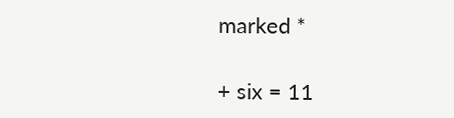marked *

+ six = 11